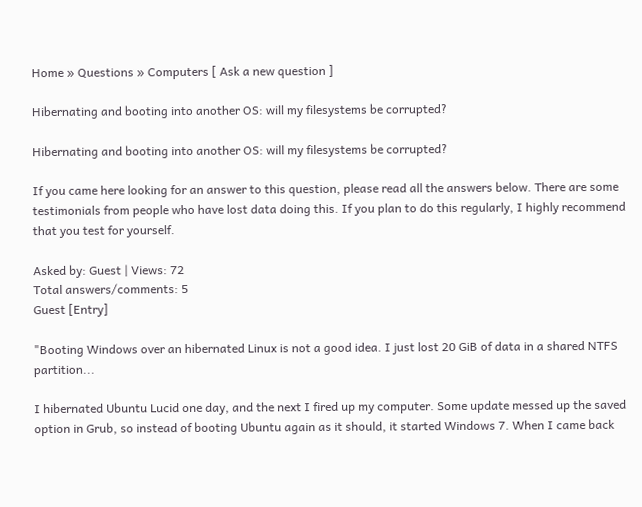Home » Questions » Computers [ Ask a new question ]

Hibernating and booting into another OS: will my filesystems be corrupted?

Hibernating and booting into another OS: will my filesystems be corrupted?

If you came here looking for an answer to this question, please read all the answers below. There are some testimonials from people who have lost data doing this. If you plan to do this regularly, I highly recommend that you test for yourself.

Asked by: Guest | Views: 72
Total answers/comments: 5
Guest [Entry]

"Booting Windows over an hibernated Linux is not a good idea. I just lost 20 GiB of data in a shared NTFS partition...

I hibernated Ubuntu Lucid one day, and the next I fired up my computer. Some update messed up the saved option in Grub, so instead of booting Ubuntu again as it should, it started Windows 7. When I came back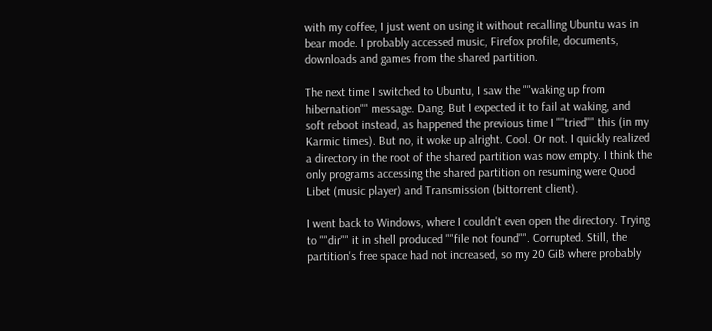with my coffee, I just went on using it without recalling Ubuntu was in bear mode. I probably accessed music, Firefox profile, documents, downloads and games from the shared partition.

The next time I switched to Ubuntu, I saw the ""waking up from hibernation"" message. Dang. But I expected it to fail at waking, and soft reboot instead, as happened the previous time I ""tried"" this (in my Karmic times). But no, it woke up alright. Cool. Or not. I quickly realized a directory in the root of the shared partition was now empty. I think the only programs accessing the shared partition on resuming were Quod Libet (music player) and Transmission (bittorrent client).

I went back to Windows, where I couldn't even open the directory. Trying to ""dir"" it in shell produced ""file not found"". Corrupted. Still, the partition's free space had not increased, so my 20 GiB where probably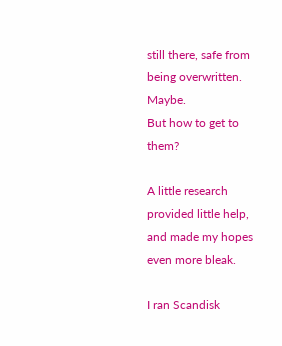still there, safe from being overwritten. Maybe.
But how to get to them?

A little research provided little help, and made my hopes even more bleak.

I ran Scandisk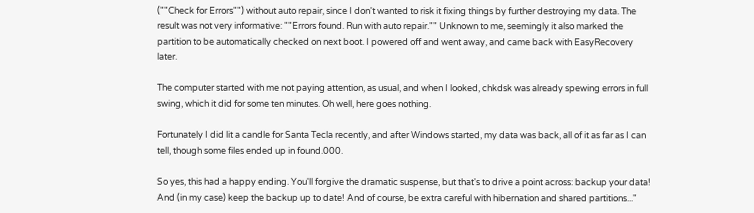(""Check for Errors"") without auto repair, since I don't wanted to risk it fixing things by further destroying my data. The result was not very informative: ""Errors found. Run with auto repair."" Unknown to me, seemingly it also marked the partition to be automatically checked on next boot. I powered off and went away, and came back with EasyRecovery later.

The computer started with me not paying attention, as usual, and when I looked, chkdsk was already spewing errors in full swing, which it did for some ten minutes. Oh well, here goes nothing.

Fortunately I did lit a candle for Santa Tecla recently, and after Windows started, my data was back, all of it as far as I can tell, though some files ended up in found.000.

So yes, this had a happy ending. You'll forgive the dramatic suspense, but that's to drive a point across: backup your data! And (in my case) keep the backup up to date! And of course, be extra careful with hibernation and shared partitions..."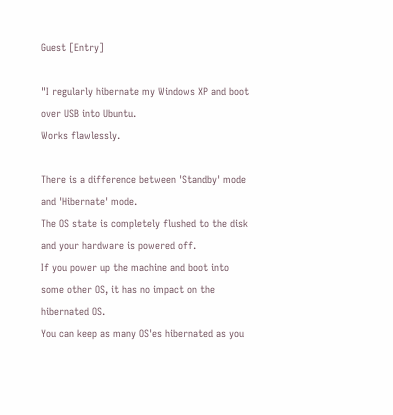Guest [Entry]

"I regularly hibernate my Windows XP and boot over USB into Ubuntu.
Works flawlessly.

There is a difference between 'Standby' mode and 'Hibernate' mode.
The OS state is completely flushed to the disk and your hardware is powered off.
If you power up the machine and boot into some other OS, it has no impact on the hibernated OS.
You can keep as many OS'es hibernated as you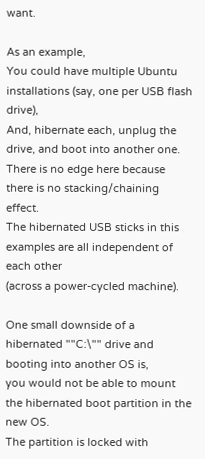want.

As an example,
You could have multiple Ubuntu installations (say, one per USB flash drive),
And, hibernate each, unplug the drive, and boot into another one.
There is no edge here because there is no stacking/chaining effect.
The hibernated USB sticks in this examples are all independent of each other
(across a power-cycled machine).

One small downside of a hibernated ""C:\"" drive and booting into another OS is,
you would not be able to mount the hibernated boot partition in the new OS.
The partition is locked with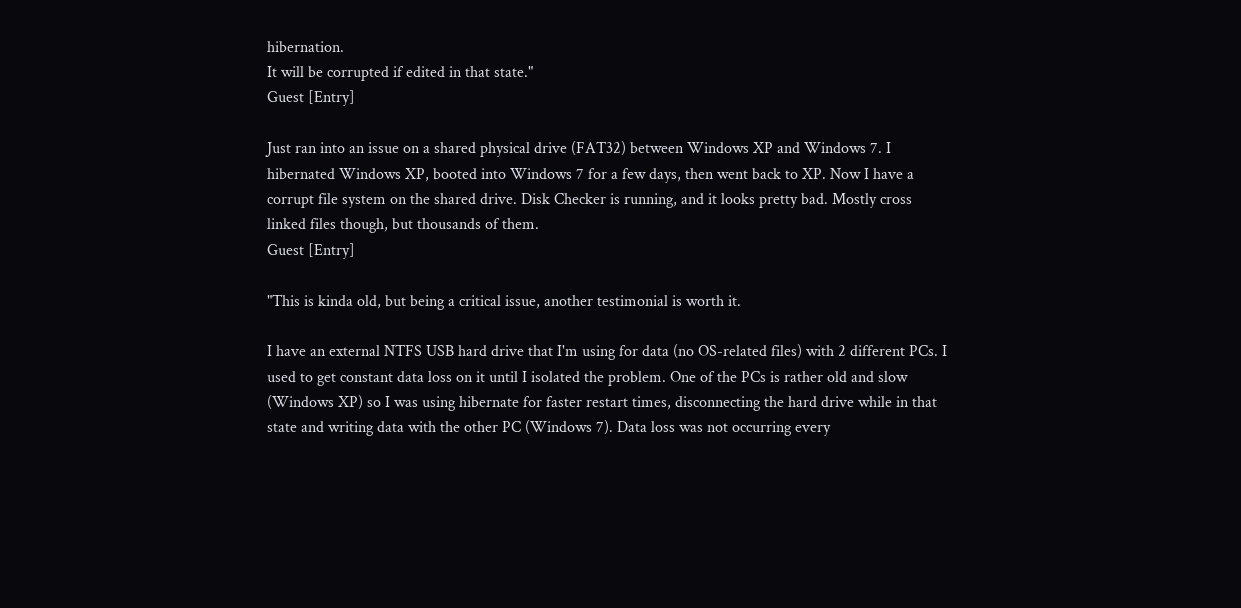hibernation.
It will be corrupted if edited in that state."
Guest [Entry]

Just ran into an issue on a shared physical drive (FAT32) between Windows XP and Windows 7. I hibernated Windows XP, booted into Windows 7 for a few days, then went back to XP. Now I have a corrupt file system on the shared drive. Disk Checker is running, and it looks pretty bad. Mostly cross linked files though, but thousands of them.
Guest [Entry]

"This is kinda old, but being a critical issue, another testimonial is worth it.

I have an external NTFS USB hard drive that I'm using for data (no OS-related files) with 2 different PCs. I used to get constant data loss on it until I isolated the problem. One of the PCs is rather old and slow (Windows XP) so I was using hibernate for faster restart times, disconnecting the hard drive while in that state and writing data with the other PC (Windows 7). Data loss was not occurring every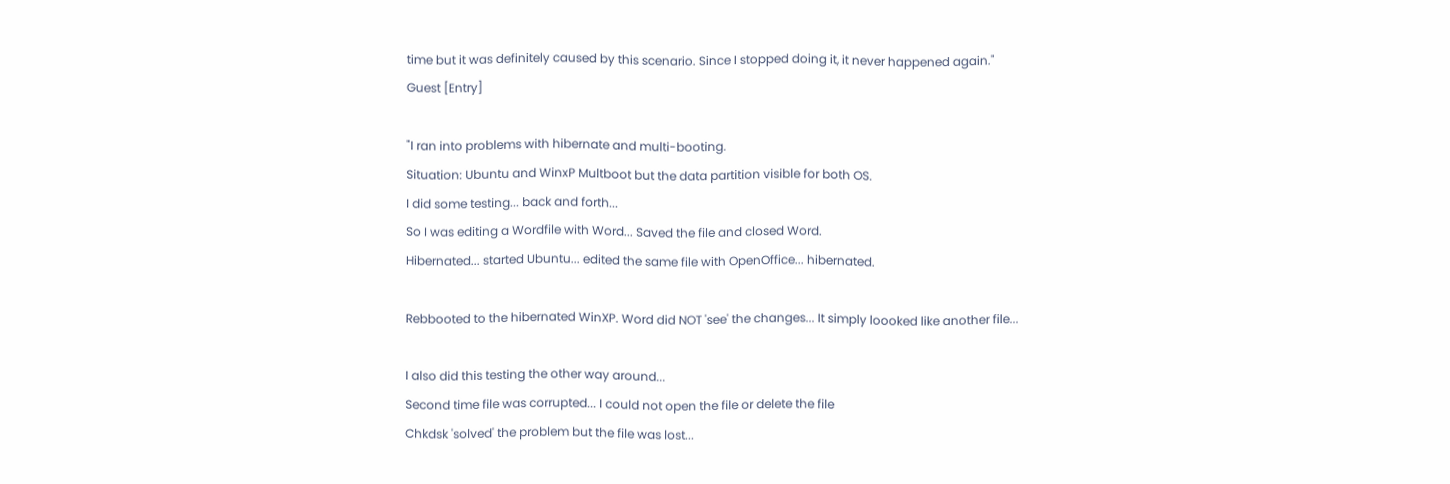time but it was definitely caused by this scenario. Since I stopped doing it, it never happened again."
Guest [Entry]

"I ran into problems with hibernate and multi-booting.
Situation: Ubuntu and WinxP Multboot but the data partition visible for both OS.
I did some testing... back and forth...
So I was editing a Wordfile with Word... Saved the file and closed Word.
Hibernated... started Ubuntu... edited the same file with OpenOffice... hibernated.

Rebbooted to the hibernated WinXP. Word did NOT 'see' the changes... It simply loooked like another file...

I also did this testing the other way around...
Second time file was corrupted... I could not open the file or delete the file
Chkdsk 'solved' the problem but the file was lost...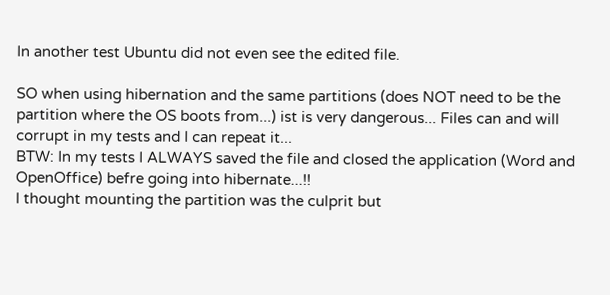In another test Ubuntu did not even see the edited file.

SO when using hibernation and the same partitions (does NOT need to be the partition where the OS boots from...) ist is very dangerous... Files can and will corrupt in my tests and I can repeat it...
BTW: In my tests I ALWAYS saved the file and closed the application (Word and OpenOffice) befre going into hibernate...!!
I thought mounting the partition was the culprit but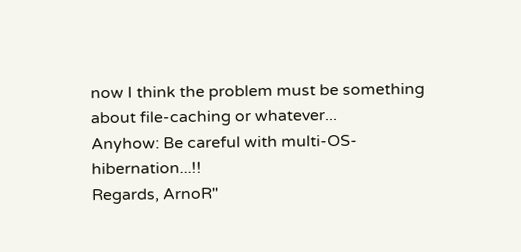now I think the problem must be something about file-caching or whatever...
Anyhow: Be careful with multi-OS-hibernation...!!
Regards, ArnoR"